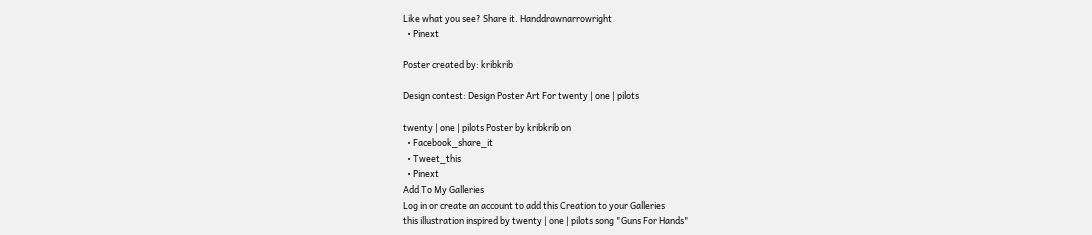Like what you see? Share it. Handdrawnarrowright
  • Pinext

Poster created by: kribkrib

Design contest: Design Poster Art For twenty | one | pilots

twenty | one | pilots Poster by kribkrib on
  • Facebook_share_it
  • Tweet_this
  • Pinext
Add To My Galleries
Log in or create an account to add this Creation to your Galleries
this illustration inspired by twenty | one | pilots song "Guns For Hands"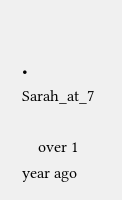• Sarah_at_7

    over 1 year ago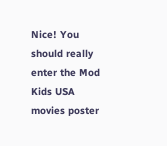Nice! You should really enter the Mod Kids USA movies poster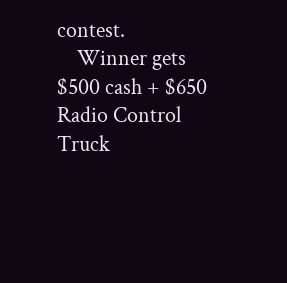contest.
    Winner gets $500 cash + $650 Radio Control Truck